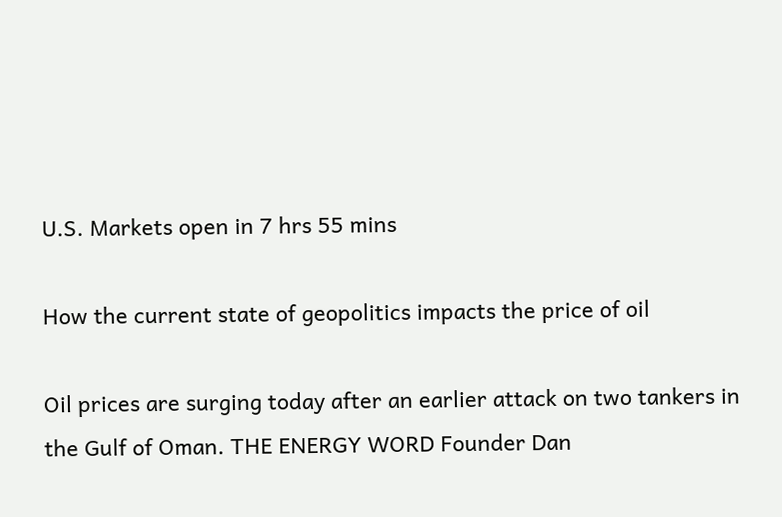U.S. Markets open in 7 hrs 55 mins

How the current state of geopolitics impacts the price of oil

Oil prices are surging today after an earlier attack on two tankers in the Gulf of Oman. THE ENERGY WORD Founder Dan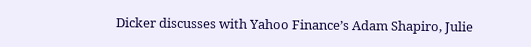Dicker discusses with Yahoo Finance’s Adam Shapiro, Julie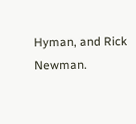Hyman, and Rick Newman.